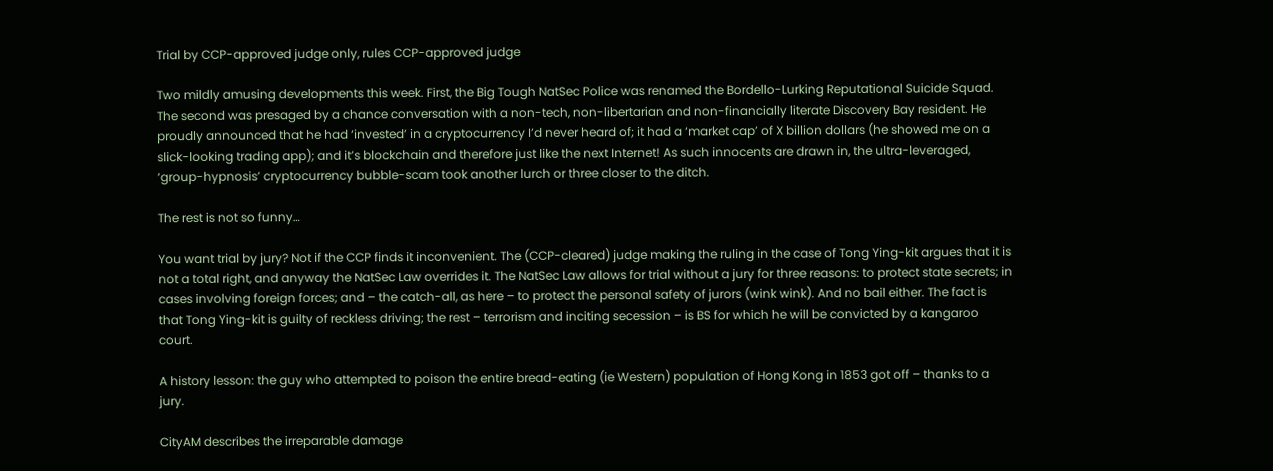Trial by CCP-approved judge only, rules CCP-approved judge

Two mildly amusing developments this week. First, the Big Tough NatSec Police was renamed the Bordello-Lurking Reputational Suicide Squad. The second was presaged by a chance conversation with a non-tech, non-libertarian and non-financially literate Discovery Bay resident. He proudly announced that he had ‘invested’ in a cryptocurrency I’d never heard of; it had a ‘market cap’ of X billion dollars (he showed me on a slick-looking trading app); and it’s blockchain and therefore just like the next Internet! As such innocents are drawn in, the ultra-leveraged, ‘group-hypnosis’ cryptocurrency bubble-scam took another lurch or three closer to the ditch.

The rest is not so funny…

You want trial by jury? Not if the CCP finds it inconvenient. The (CCP-cleared) judge making the ruling in the case of Tong Ying-kit argues that it is not a total right, and anyway the NatSec Law overrides it. The NatSec Law allows for trial without a jury for three reasons: to protect state secrets; in cases involving foreign forces; and – the catch-all, as here – to protect the personal safety of jurors (wink wink). And no bail either. The fact is that Tong Ying-kit is guilty of reckless driving; the rest – terrorism and inciting secession – is BS for which he will be convicted by a kangaroo court.

A history lesson: the guy who attempted to poison the entire bread-eating (ie Western) population of Hong Kong in 1853 got off – thanks to a jury.

CityAM describes the irreparable damage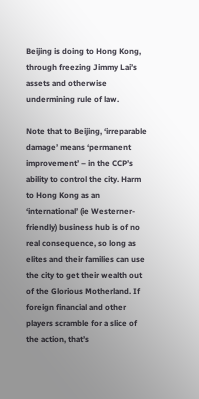Beijing is doing to Hong Kong, through freezing Jimmy Lai’s assets and otherwise undermining rule of law.

Note that to Beijing, ‘irreparable damage’ means ‘permanent improvement’ – in the CCP’s ability to control the city. Harm to Hong Kong as an ‘international’ (ie Westerner-friendly) business hub is of no real consequence, so long as elites and their families can use the city to get their wealth out of the Glorious Motherland. If foreign financial and other players scramble for a slice of the action, that’s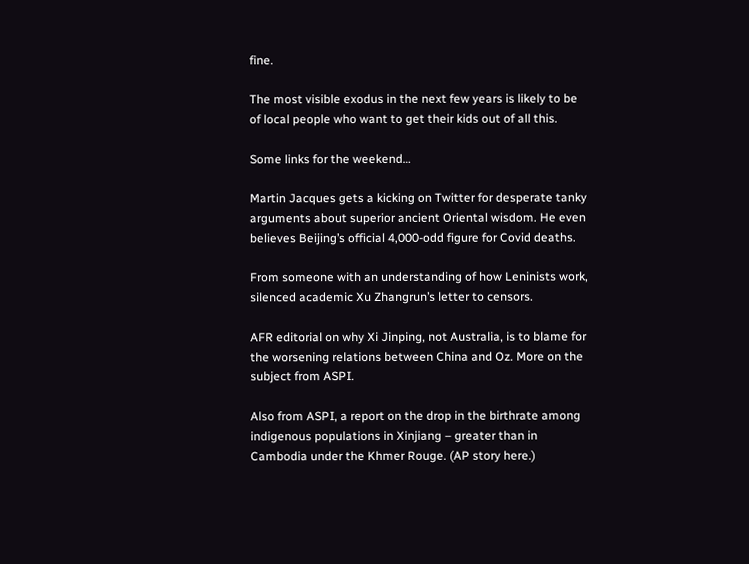fine.

The most visible exodus in the next few years is likely to be of local people who want to get their kids out of all this.

Some links for the weekend…

Martin Jacques gets a kicking on Twitter for desperate tanky arguments about superior ancient Oriental wisdom. He even believes Beijing’s official 4,000-odd figure for Covid deaths.

From someone with an understanding of how Leninists work, silenced academic Xu Zhangrun’s letter to censors.

AFR editorial on why Xi Jinping, not Australia, is to blame for the worsening relations between China and Oz. More on the subject from ASPI.

Also from ASPI, a report on the drop in the birthrate among indigenous populations in Xinjiang – greater than in Cambodia under the Khmer Rouge. (AP story here.)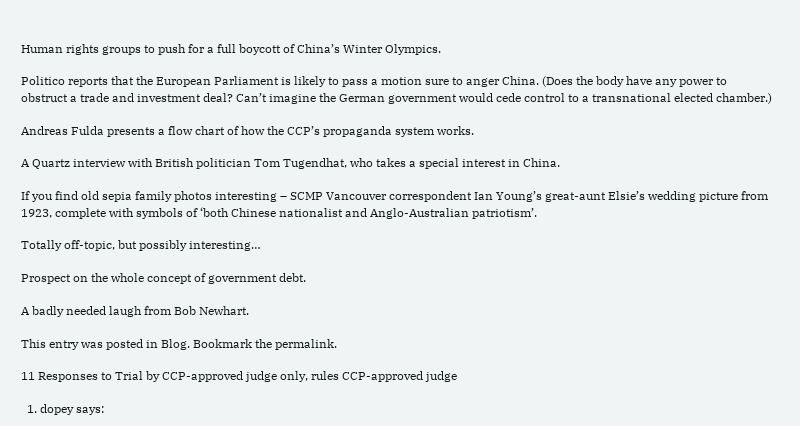Human rights groups to push for a full boycott of China’s Winter Olympics.

Politico reports that the European Parliament is likely to pass a motion sure to anger China. (Does the body have any power to obstruct a trade and investment deal? Can’t imagine the German government would cede control to a transnational elected chamber.)

Andreas Fulda presents a flow chart of how the CCP’s propaganda system works.

A Quartz interview with British politician Tom Tugendhat, who takes a special interest in China.

If you find old sepia family photos interesting – SCMP Vancouver correspondent Ian Young’s great-aunt Elsie’s wedding picture from 1923, complete with symbols of ‘both Chinese nationalist and Anglo-Australian patriotism’.

Totally off-topic, but possibly interesting…

Prospect on the whole concept of government debt.

A badly needed laugh from Bob Newhart.

This entry was posted in Blog. Bookmark the permalink.

11 Responses to Trial by CCP-approved judge only, rules CCP-approved judge

  1. dopey says: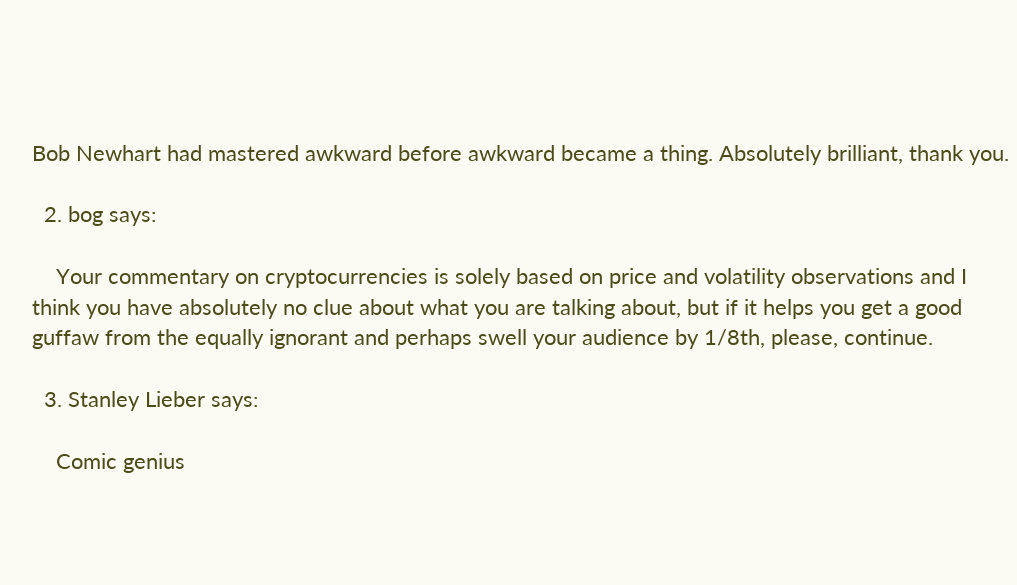Bob Newhart had mastered awkward before awkward became a thing. Absolutely brilliant, thank you.

  2. bog says:

    Your commentary on cryptocurrencies is solely based on price and volatility observations and I think you have absolutely no clue about what you are talking about, but if it helps you get a good guffaw from the equally ignorant and perhaps swell your audience by 1/8th, please, continue.

  3. Stanley Lieber says:

    Comic genius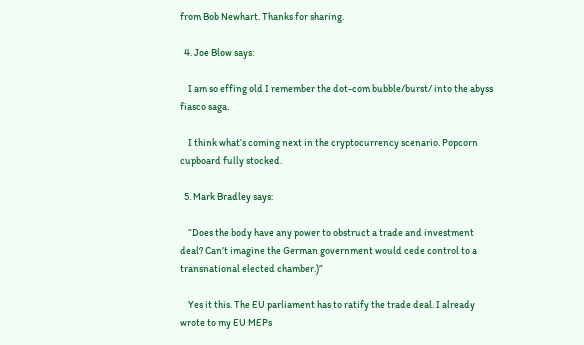from Bob Newhart. Thanks for sharing.

  4. Joe Blow says:

    I am so effing old I remember the dot-com bubble/burst/ into the abyss fiasco saga.

    I think what’s coming next in the cryptocurrency scenario. Popcorn cupboard fully stocked.

  5. Mark Bradley says:

    “Does the body have any power to obstruct a trade and investment deal? Can’t imagine the German government would cede control to a transnational elected chamber.)”

    Yes it this. The EU parliament has to ratify the trade deal. I already wrote to my EU MEPs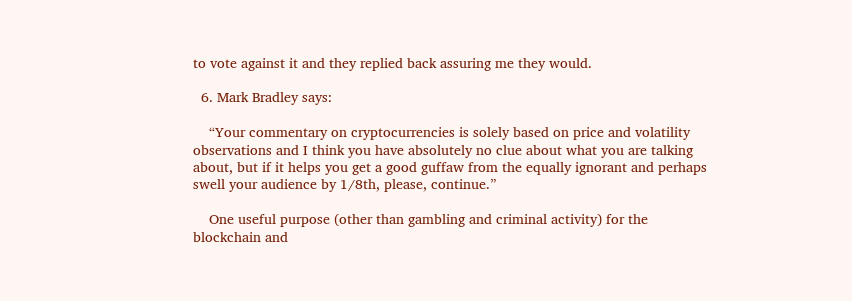to vote against it and they replied back assuring me they would.

  6. Mark Bradley says:

    “Your commentary on cryptocurrencies is solely based on price and volatility observations and I think you have absolutely no clue about what you are talking about, but if it helps you get a good guffaw from the equally ignorant and perhaps swell your audience by 1/8th, please, continue.”

    One useful purpose (other than gambling and criminal activity) for the blockchain and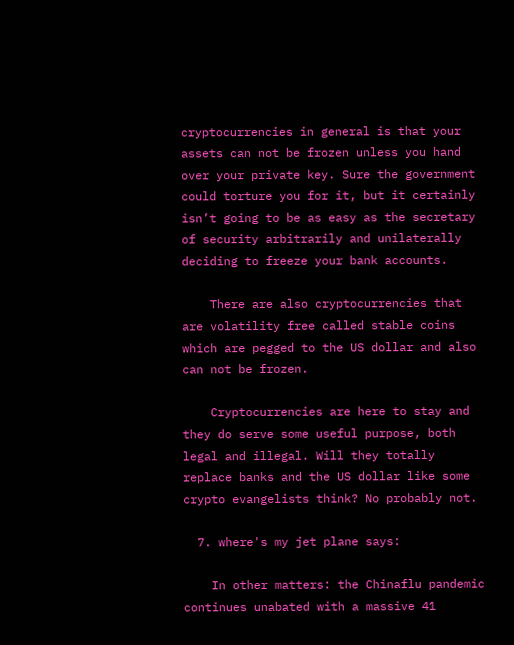cryptocurrencies in general is that your assets can not be frozen unless you hand over your private key. Sure the government could torture you for it, but it certainly isn’t going to be as easy as the secretary of security arbitrarily and unilaterally deciding to freeze your bank accounts.

    There are also cryptocurrencies that are volatility free called stable coins which are pegged to the US dollar and also can not be frozen.

    Cryptocurrencies are here to stay and they do serve some useful purpose, both legal and illegal. Will they totally replace banks and the US dollar like some crypto evangelists think? No probably not.

  7. where's my jet plane says:

    In other matters: the Chinaflu pandemic continues unabated with a massive 41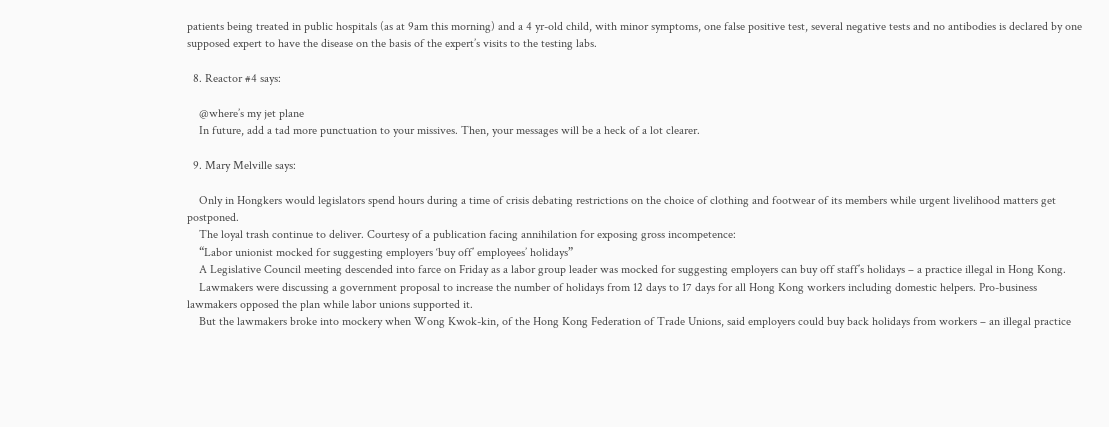patients being treated in public hospitals (as at 9am this morning) and a 4 yr-old child, with minor symptoms, one false positive test, several negative tests and no antibodies is declared by one supposed expert to have the disease on the basis of the expert’s visits to the testing labs.

  8. Reactor #4 says:

    @where’s my jet plane
    In future, add a tad more punctuation to your missives. Then, your messages will be a heck of a lot clearer.

  9. Mary Melville says:

    Only in Hongkers would legislators spend hours during a time of crisis debating restrictions on the choice of clothing and footwear of its members while urgent livelihood matters get postponed.
    The loyal trash continue to deliver. Courtesy of a publication facing annihilation for exposing gross incompetence:
    “Labor unionist mocked for suggesting employers ‘buy off’ employees’ holidays”
    A Legislative Council meeting descended into farce on Friday as a labor group leader was mocked for suggesting employers can buy off staff’s holidays – a practice illegal in Hong Kong.
    Lawmakers were discussing a government proposal to increase the number of holidays from 12 days to 17 days for all Hong Kong workers including domestic helpers. Pro-business lawmakers opposed the plan while labor unions supported it.
    But the lawmakers broke into mockery when Wong Kwok-kin, of the Hong Kong Federation of Trade Unions, said employers could buy back holidays from workers – an illegal practice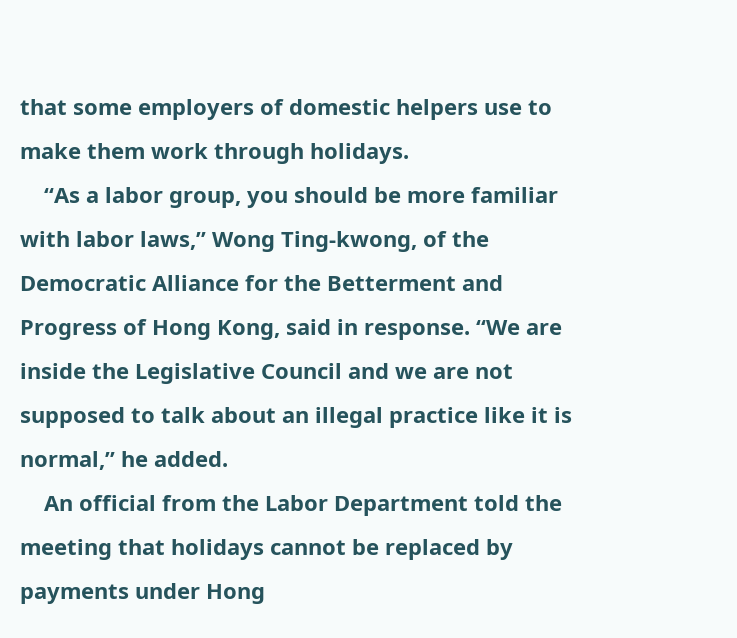that some employers of domestic helpers use to make them work through holidays.
    “As a labor group, you should be more familiar with labor laws,” Wong Ting-kwong, of the Democratic Alliance for the Betterment and Progress of Hong Kong, said in response. “We are inside the Legislative Council and we are not supposed to talk about an illegal practice like it is normal,” he added.
    An official from the Labor Department told the meeting that holidays cannot be replaced by payments under Hong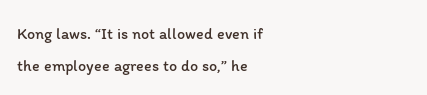Kong laws. “It is not allowed even if the employee agrees to do so,” he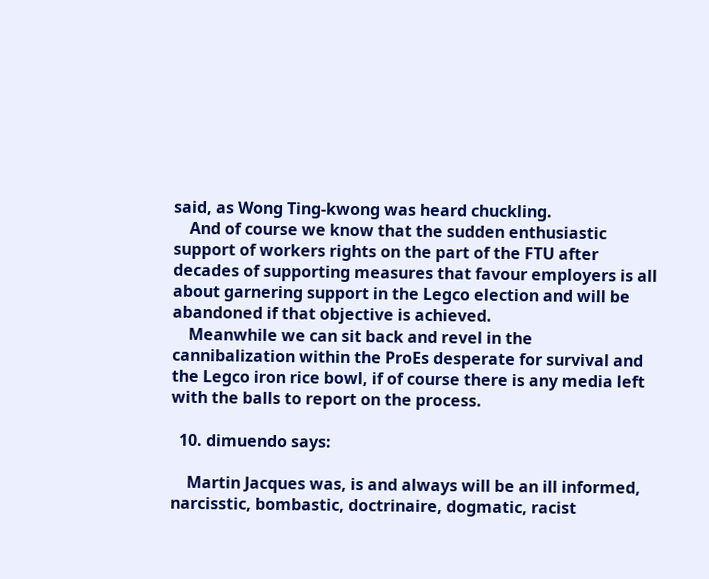said, as Wong Ting-kwong was heard chuckling.
    And of course we know that the sudden enthusiastic support of workers rights on the part of the FTU after decades of supporting measures that favour employers is all about garnering support in the Legco election and will be abandoned if that objective is achieved.
    Meanwhile we can sit back and revel in the cannibalization within the ProEs desperate for survival and the Legco iron rice bowl, if of course there is any media left with the balls to report on the process.

  10. dimuendo says:

    Martin Jacques was, is and always will be an ill informed, narcisstic, bombastic, doctrinaire, dogmatic, racist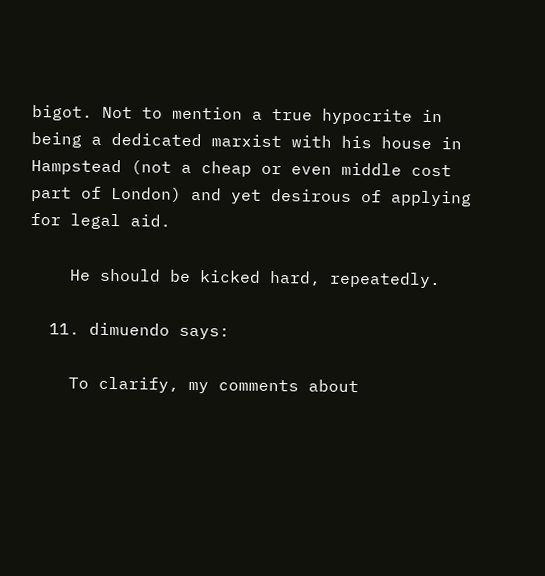bigot. Not to mention a true hypocrite in being a dedicated marxist with his house in Hampstead (not a cheap or even middle cost part of London) and yet desirous of applying for legal aid.

    He should be kicked hard, repeatedly.

  11. dimuendo says:

    To clarify, my comments about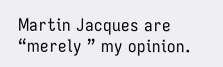Martin Jacques are “merely ” my opinion.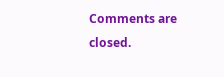Comments are closed.